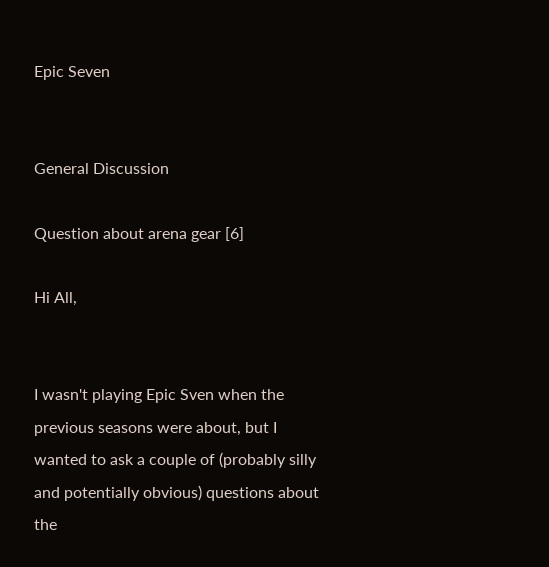Epic Seven


General Discussion

Question about arena gear [6]

Hi All,


I wasn't playing Epic Sven when the previous seasons were about, but I wanted to ask a couple of (probably silly and potentially obvious) questions about the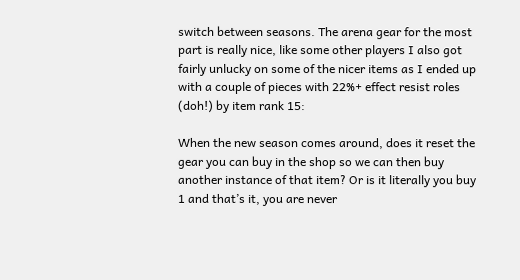switch between seasons. The arena gear for the most part is really nice, like some other players I also got fairly unlucky on some of the nicer items as I ended up with a couple of pieces with 22%+ effect resist roles (doh!) by item rank 15:

When the new season comes around, does it reset the gear you can buy in the shop so we can then buy another instance of that item? Or is it literally you buy 1 and that’s it, you are never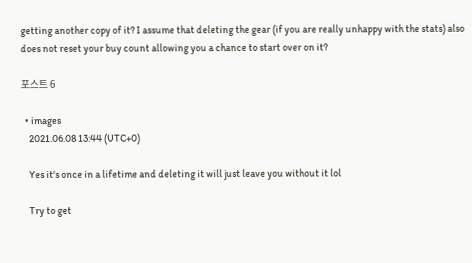getting another copy of it? I assume that deleting the gear (if you are really unhappy with the stats) also does not reset your buy count allowing you a chance to start over on it?

포스트 6

  • images
    2021.06.08 13:44 (UTC+0)

    Yes it's once in a lifetime and deleting it will just leave you without it lol

    Try to get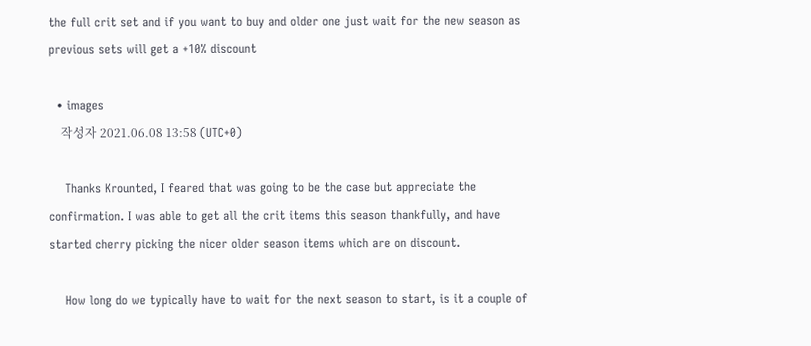the full crit set and if you want to buy and older one just wait for the new season as previous sets will get a +10% discount

  • images
    작성자 2021.06.08 13:58 (UTC+0)

    Thanks Krounted, I feared that was going to be the case but appreciate the confirmation. I was able to get all the crit items this season thankfully, and have started cherry picking the nicer older season items which are on discount.

    How long do we typically have to wait for the next season to start, is it a couple of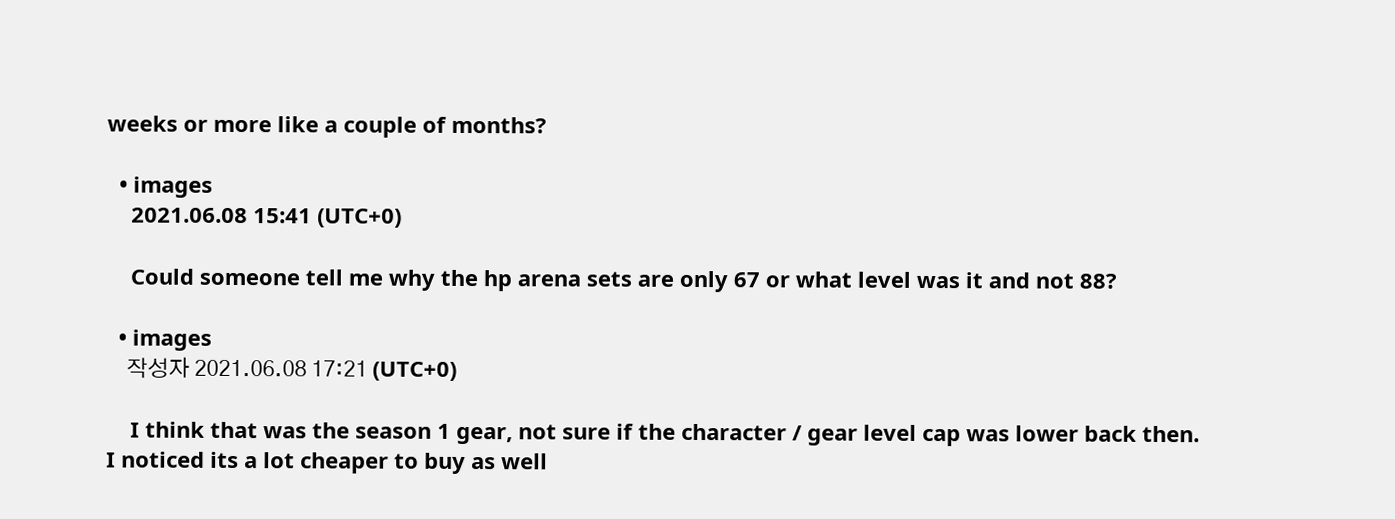weeks or more like a couple of months?

  • images
    2021.06.08 15:41 (UTC+0)

    Could someone tell me why the hp arena sets are only 67 or what level was it and not 88?

  • images
    작성자 2021.06.08 17:21 (UTC+0)

    I think that was the season 1 gear, not sure if the character / gear level cap was lower back then. I noticed its a lot cheaper to buy as well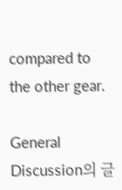compared to the other gear.

General Discussion의 글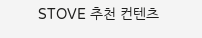STOVE 추천 컨텐츠